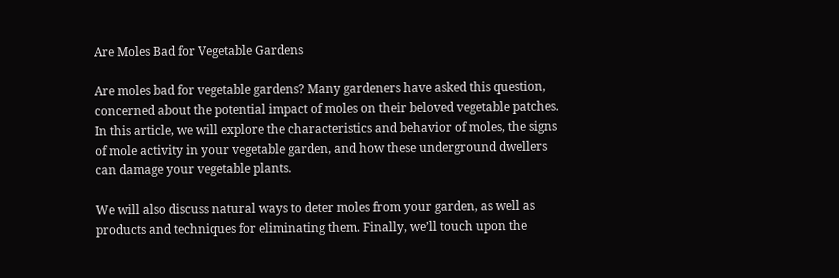Are Moles Bad for Vegetable Gardens

Are moles bad for vegetable gardens? Many gardeners have asked this question, concerned about the potential impact of moles on their beloved vegetable patches. In this article, we will explore the characteristics and behavior of moles, the signs of mole activity in your vegetable garden, and how these underground dwellers can damage your vegetable plants.

We will also discuss natural ways to deter moles from your garden, as well as products and techniques for eliminating them. Finally, we’ll touch upon the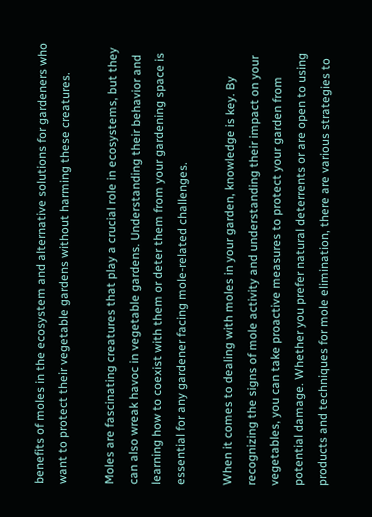benefits of moles in the ecosystem and alternative solutions for gardeners who want to protect their vegetable gardens without harming these creatures.

Moles are fascinating creatures that play a crucial role in ecosystems, but they can also wreak havoc in vegetable gardens. Understanding their behavior and learning how to coexist with them or deter them from your gardening space is essential for any gardener facing mole-related challenges.

When it comes to dealing with moles in your garden, knowledge is key. By recognizing the signs of mole activity and understanding their impact on your vegetables, you can take proactive measures to protect your garden from potential damage. Whether you prefer natural deterrents or are open to using products and techniques for mole elimination, there are various strategies to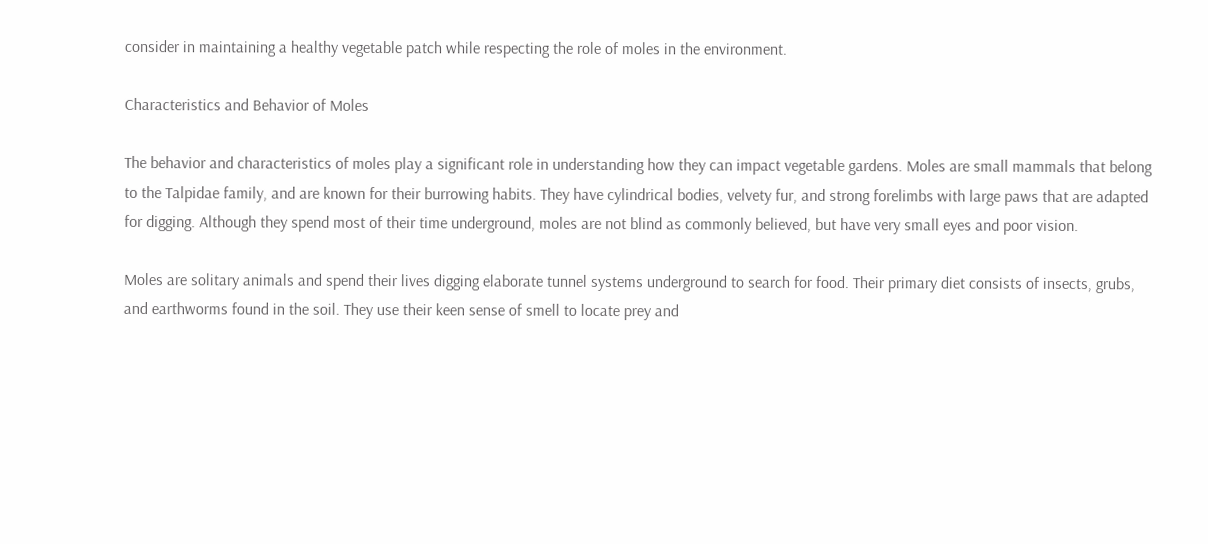consider in maintaining a healthy vegetable patch while respecting the role of moles in the environment.

Characteristics and Behavior of Moles

The behavior and characteristics of moles play a significant role in understanding how they can impact vegetable gardens. Moles are small mammals that belong to the Talpidae family, and are known for their burrowing habits. They have cylindrical bodies, velvety fur, and strong forelimbs with large paws that are adapted for digging. Although they spend most of their time underground, moles are not blind as commonly believed, but have very small eyes and poor vision.

Moles are solitary animals and spend their lives digging elaborate tunnel systems underground to search for food. Their primary diet consists of insects, grubs, and earthworms found in the soil. They use their keen sense of smell to locate prey and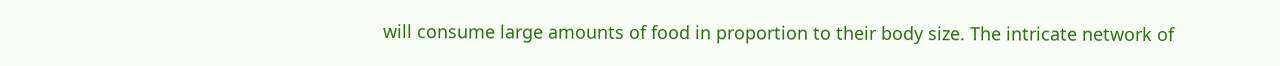will consume large amounts of food in proportion to their body size. The intricate network of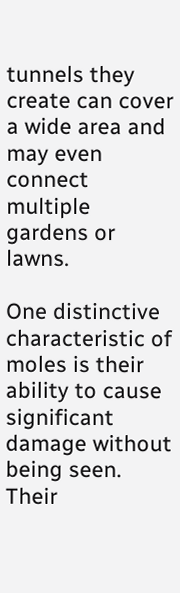tunnels they create can cover a wide area and may even connect multiple gardens or lawns.

One distinctive characteristic of moles is their ability to cause significant damage without being seen. Their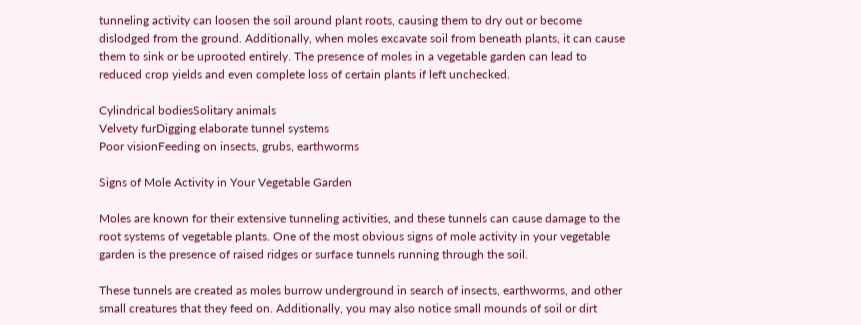tunneling activity can loosen the soil around plant roots, causing them to dry out or become dislodged from the ground. Additionally, when moles excavate soil from beneath plants, it can cause them to sink or be uprooted entirely. The presence of moles in a vegetable garden can lead to reduced crop yields and even complete loss of certain plants if left unchecked.

Cylindrical bodiesSolitary animals
Velvety furDigging elaborate tunnel systems
Poor visionFeeding on insects, grubs, earthworms

Signs of Mole Activity in Your Vegetable Garden

Moles are known for their extensive tunneling activities, and these tunnels can cause damage to the root systems of vegetable plants. One of the most obvious signs of mole activity in your vegetable garden is the presence of raised ridges or surface tunnels running through the soil.

These tunnels are created as moles burrow underground in search of insects, earthworms, and other small creatures that they feed on. Additionally, you may also notice small mounds of soil or dirt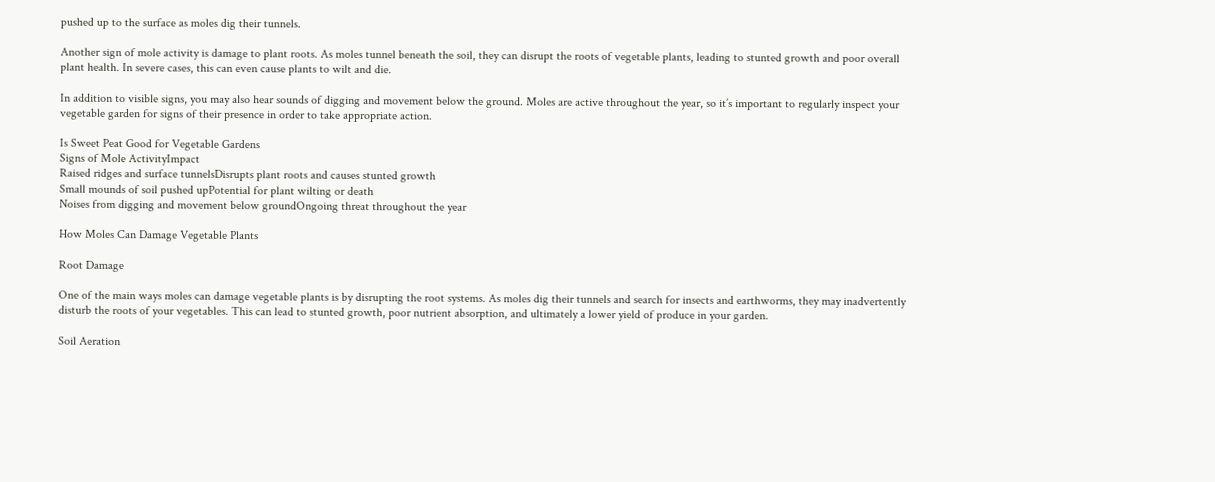pushed up to the surface as moles dig their tunnels.

Another sign of mole activity is damage to plant roots. As moles tunnel beneath the soil, they can disrupt the roots of vegetable plants, leading to stunted growth and poor overall plant health. In severe cases, this can even cause plants to wilt and die.

In addition to visible signs, you may also hear sounds of digging and movement below the ground. Moles are active throughout the year, so it’s important to regularly inspect your vegetable garden for signs of their presence in order to take appropriate action.

Is Sweet Peat Good for Vegetable Gardens
Signs of Mole ActivityImpact
Raised ridges and surface tunnelsDisrupts plant roots and causes stunted growth
Small mounds of soil pushed upPotential for plant wilting or death
Noises from digging and movement below groundOngoing threat throughout the year

How Moles Can Damage Vegetable Plants

Root Damage

One of the main ways moles can damage vegetable plants is by disrupting the root systems. As moles dig their tunnels and search for insects and earthworms, they may inadvertently disturb the roots of your vegetables. This can lead to stunted growth, poor nutrient absorption, and ultimately a lower yield of produce in your garden.

Soil Aeration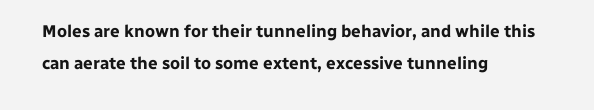Moles are known for their tunneling behavior, and while this can aerate the soil to some extent, excessive tunneling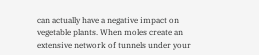can actually have a negative impact on vegetable plants. When moles create an extensive network of tunnels under your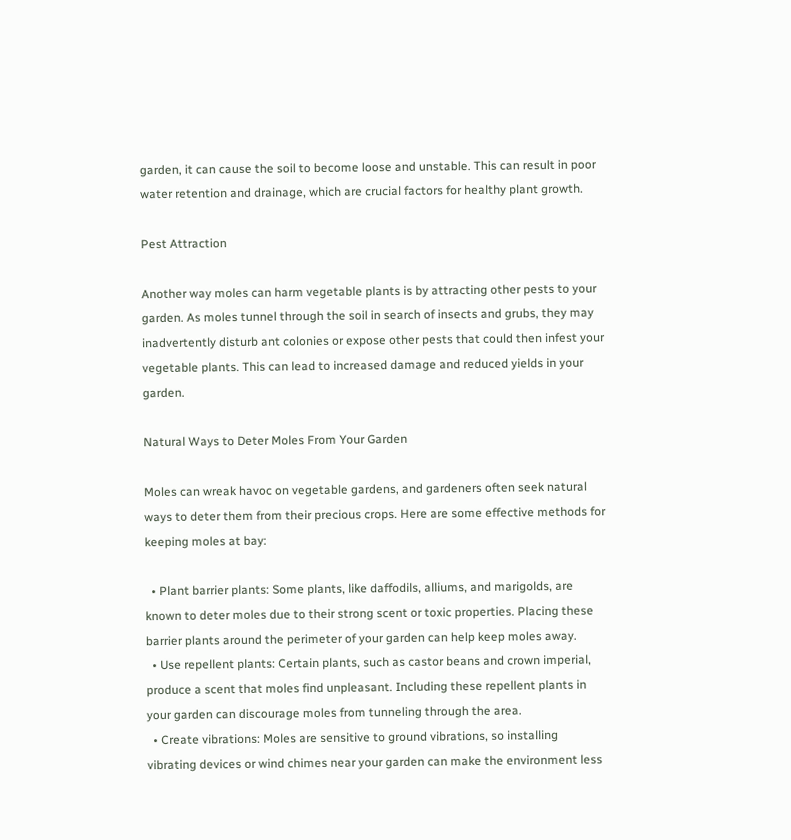garden, it can cause the soil to become loose and unstable. This can result in poor water retention and drainage, which are crucial factors for healthy plant growth.

Pest Attraction

Another way moles can harm vegetable plants is by attracting other pests to your garden. As moles tunnel through the soil in search of insects and grubs, they may inadvertently disturb ant colonies or expose other pests that could then infest your vegetable plants. This can lead to increased damage and reduced yields in your garden.

Natural Ways to Deter Moles From Your Garden

Moles can wreak havoc on vegetable gardens, and gardeners often seek natural ways to deter them from their precious crops. Here are some effective methods for keeping moles at bay:

  • Plant barrier plants: Some plants, like daffodils, alliums, and marigolds, are known to deter moles due to their strong scent or toxic properties. Placing these barrier plants around the perimeter of your garden can help keep moles away.
  • Use repellent plants: Certain plants, such as castor beans and crown imperial, produce a scent that moles find unpleasant. Including these repellent plants in your garden can discourage moles from tunneling through the area.
  • Create vibrations: Moles are sensitive to ground vibrations, so installing vibrating devices or wind chimes near your garden can make the environment less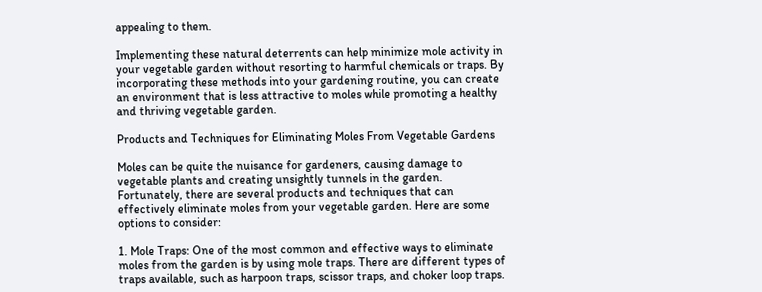appealing to them.

Implementing these natural deterrents can help minimize mole activity in your vegetable garden without resorting to harmful chemicals or traps. By incorporating these methods into your gardening routine, you can create an environment that is less attractive to moles while promoting a healthy and thriving vegetable garden.

Products and Techniques for Eliminating Moles From Vegetable Gardens

Moles can be quite the nuisance for gardeners, causing damage to vegetable plants and creating unsightly tunnels in the garden. Fortunately, there are several products and techniques that can effectively eliminate moles from your vegetable garden. Here are some options to consider:

1. Mole Traps: One of the most common and effective ways to eliminate moles from the garden is by using mole traps. There are different types of traps available, such as harpoon traps, scissor traps, and choker loop traps.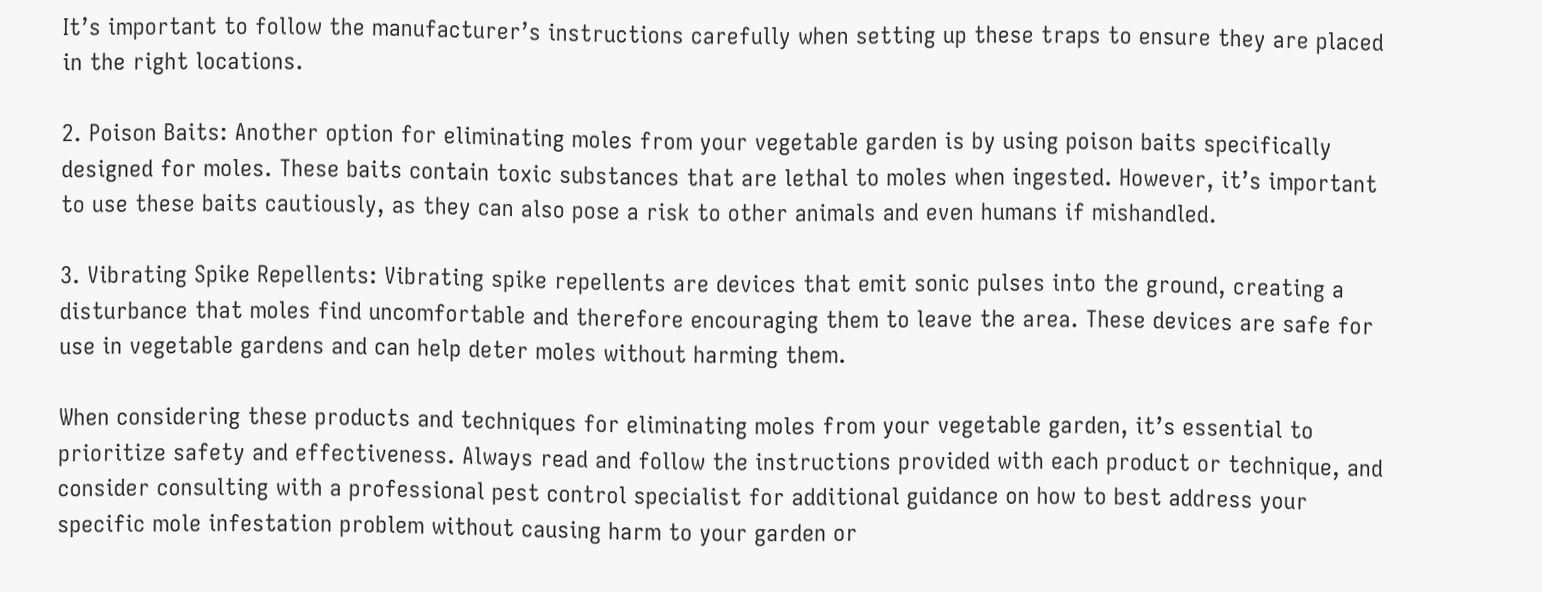It’s important to follow the manufacturer’s instructions carefully when setting up these traps to ensure they are placed in the right locations.

2. Poison Baits: Another option for eliminating moles from your vegetable garden is by using poison baits specifically designed for moles. These baits contain toxic substances that are lethal to moles when ingested. However, it’s important to use these baits cautiously, as they can also pose a risk to other animals and even humans if mishandled.

3. Vibrating Spike Repellents: Vibrating spike repellents are devices that emit sonic pulses into the ground, creating a disturbance that moles find uncomfortable and therefore encouraging them to leave the area. These devices are safe for use in vegetable gardens and can help deter moles without harming them.

When considering these products and techniques for eliminating moles from your vegetable garden, it’s essential to prioritize safety and effectiveness. Always read and follow the instructions provided with each product or technique, and consider consulting with a professional pest control specialist for additional guidance on how to best address your specific mole infestation problem without causing harm to your garden or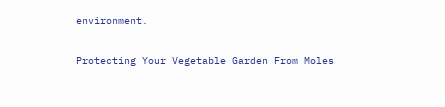environment.

Protecting Your Vegetable Garden From Moles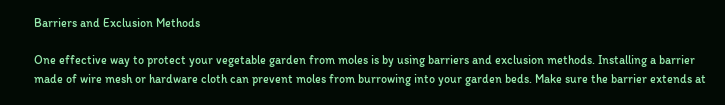Barriers and Exclusion Methods

One effective way to protect your vegetable garden from moles is by using barriers and exclusion methods. Installing a barrier made of wire mesh or hardware cloth can prevent moles from burrowing into your garden beds. Make sure the barrier extends at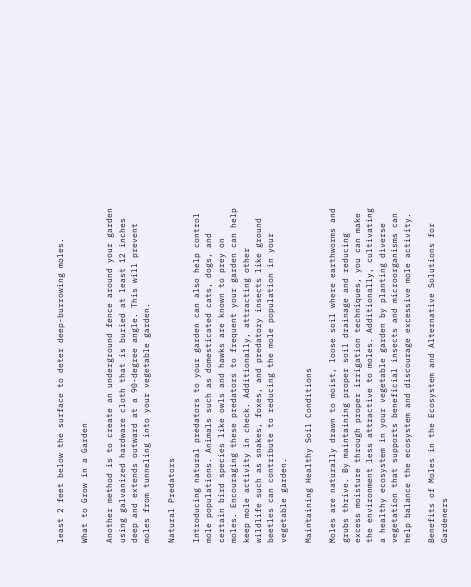least 2 feet below the surface to deter deep-burrowing moles.

What to Grow in a Garden

Another method is to create an underground fence around your garden using galvanized hardware cloth that is buried at least 12 inches deep and extends outward at a 90-degree angle. This will prevent moles from tunneling into your vegetable garden.

Natural Predators

Introducing natural predators to your garden can also help control mole populations. Animals such as domesticated cats, dogs, and certain bird species like owls and hawks are known to prey on moles. Encouraging these predators to frequent your garden can help keep mole activity in check. Additionally, attracting other wildlife such as snakes, foxes, and predatory insects like ground beetles can contribute to reducing the mole population in your vegetable garden.

Maintaining Healthy Soil Conditions

Moles are naturally drawn to moist, loose soil where earthworms and grubs thrive. By maintaining proper soil drainage and reducing excess moisture through proper irrigation techniques, you can make the environment less attractive to moles. Additionally, cultivating a healthy ecosystem in your vegetable garden by planting diverse vegetation that supports beneficial insects and microorganisms can help balance the ecosystem and discourage excessive mole activity.

Benefits of Moles in the Ecosystem and Alternative Solutions for Gardeners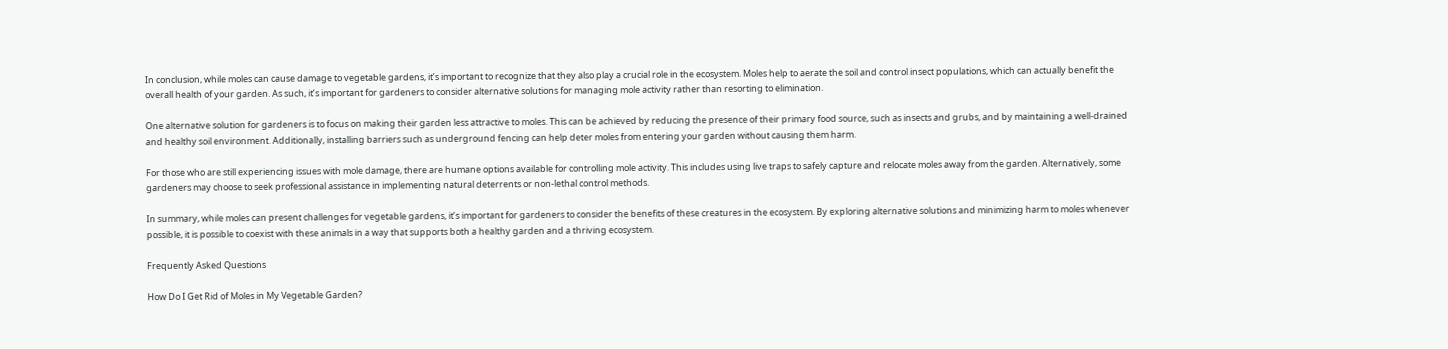In conclusion, while moles can cause damage to vegetable gardens, it’s important to recognize that they also play a crucial role in the ecosystem. Moles help to aerate the soil and control insect populations, which can actually benefit the overall health of your garden. As such, it’s important for gardeners to consider alternative solutions for managing mole activity rather than resorting to elimination.

One alternative solution for gardeners is to focus on making their garden less attractive to moles. This can be achieved by reducing the presence of their primary food source, such as insects and grubs, and by maintaining a well-drained and healthy soil environment. Additionally, installing barriers such as underground fencing can help deter moles from entering your garden without causing them harm.

For those who are still experiencing issues with mole damage, there are humane options available for controlling mole activity. This includes using live traps to safely capture and relocate moles away from the garden. Alternatively, some gardeners may choose to seek professional assistance in implementing natural deterrents or non-lethal control methods.

In summary, while moles can present challenges for vegetable gardens, it’s important for gardeners to consider the benefits of these creatures in the ecosystem. By exploring alternative solutions and minimizing harm to moles whenever possible, it is possible to coexist with these animals in a way that supports both a healthy garden and a thriving ecosystem.

Frequently Asked Questions

How Do I Get Rid of Moles in My Vegetable Garden?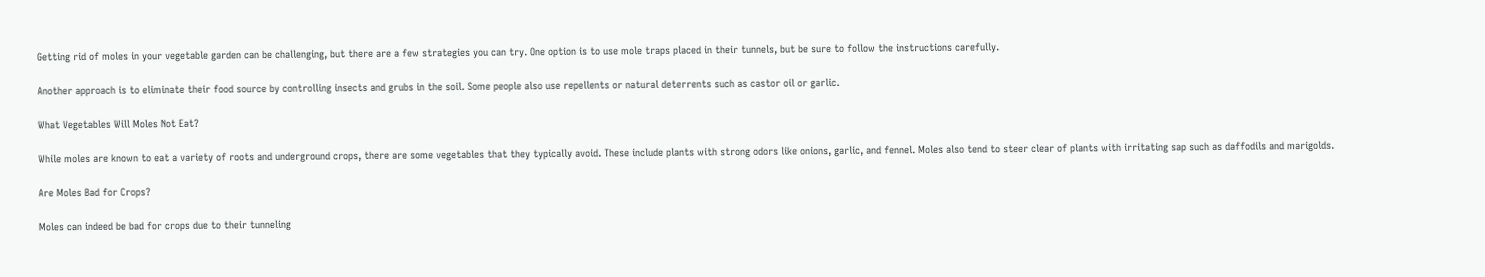Getting rid of moles in your vegetable garden can be challenging, but there are a few strategies you can try. One option is to use mole traps placed in their tunnels, but be sure to follow the instructions carefully.

Another approach is to eliminate their food source by controlling insects and grubs in the soil. Some people also use repellents or natural deterrents such as castor oil or garlic.

What Vegetables Will Moles Not Eat?

While moles are known to eat a variety of roots and underground crops, there are some vegetables that they typically avoid. These include plants with strong odors like onions, garlic, and fennel. Moles also tend to steer clear of plants with irritating sap such as daffodils and marigolds.

Are Moles Bad for Crops?

Moles can indeed be bad for crops due to their tunneling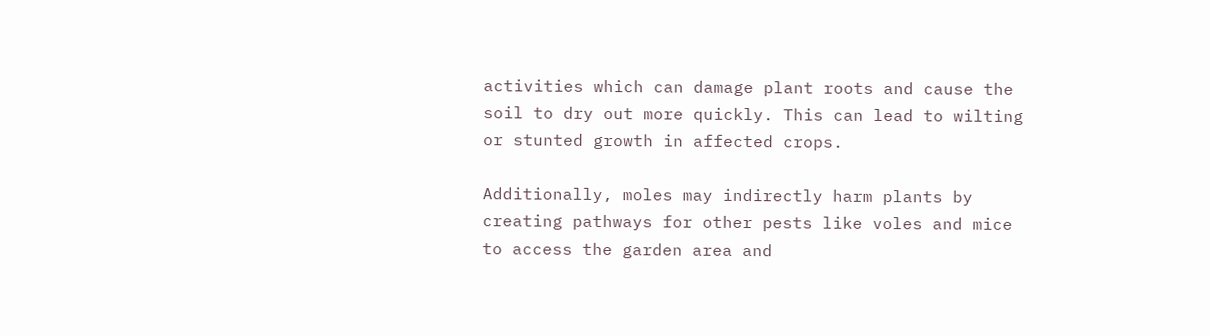activities which can damage plant roots and cause the soil to dry out more quickly. This can lead to wilting or stunted growth in affected crops.

Additionally, moles may indirectly harm plants by creating pathways for other pests like voles and mice to access the garden area and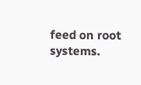feed on root systems.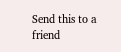Send this to a friend